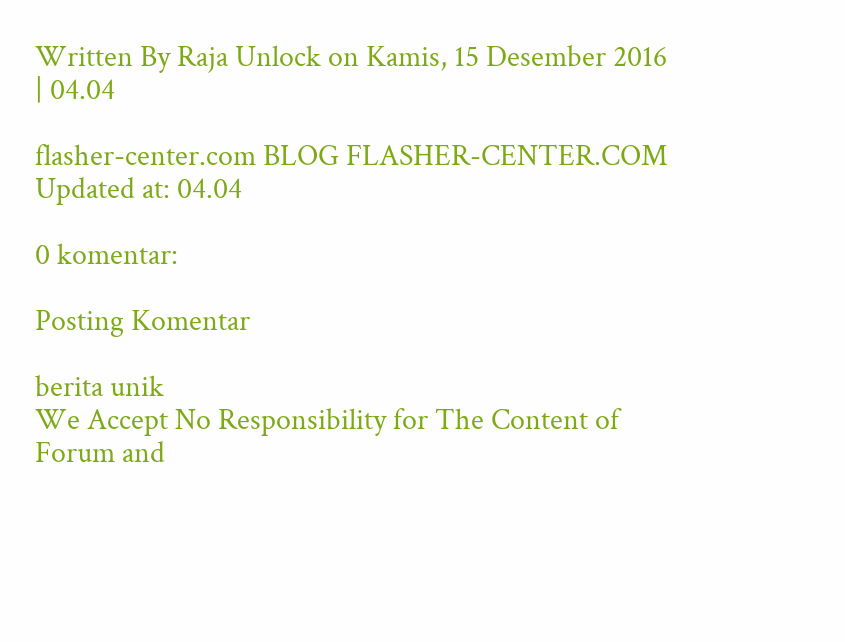Written By Raja Unlock on Kamis, 15 Desember 2016 | 04.04

flasher-center.com BLOG FLASHER-CENTER.COM Updated at: 04.04

0 komentar:

Posting Komentar

berita unik
We Accept No Responsibility for The Content of Forum and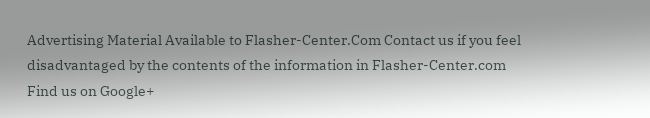Advertising Material Available to Flasher-Center.Com Contact us if you feel disadvantaged by the contents of the information in Flasher-Center.com
Find us on Google+